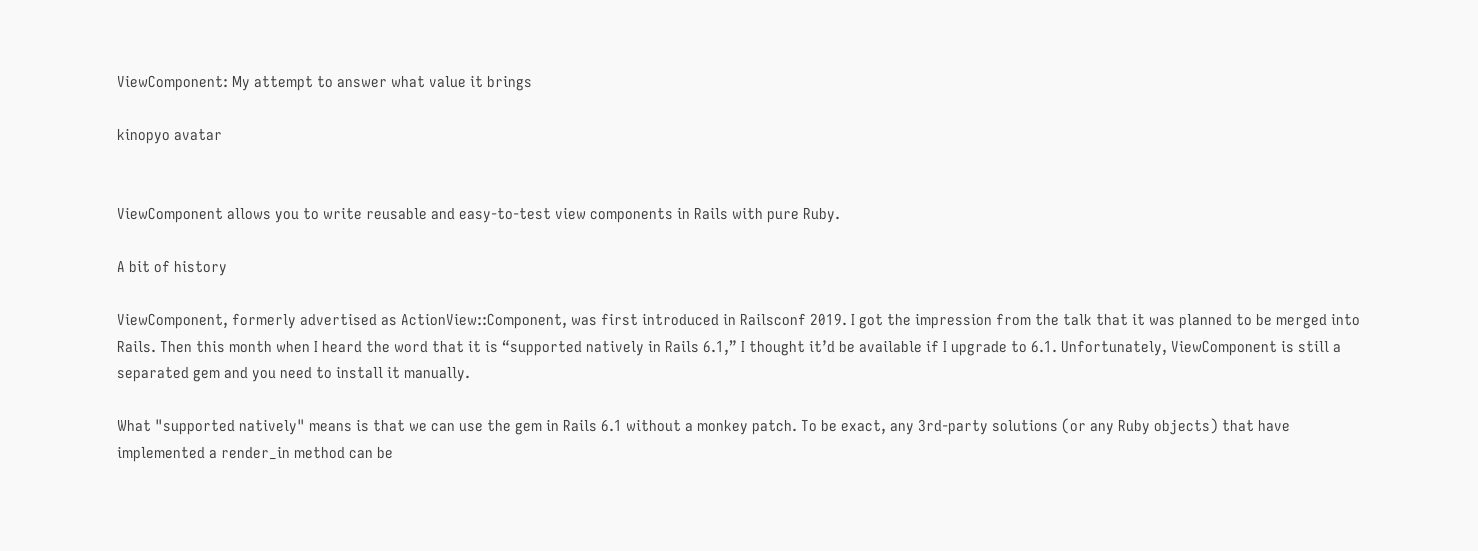ViewComponent: My attempt to answer what value it brings

kinopyo avatar


ViewComponent allows you to write reusable and easy-to-test view components in Rails with pure Ruby.

A bit of history

ViewComponent, formerly advertised as ActionView::Component, was first introduced in Railsconf 2019. I got the impression from the talk that it was planned to be merged into Rails. Then this month when I heard the word that it is “supported natively in Rails 6.1,” I thought it’d be available if I upgrade to 6.1. Unfortunately, ViewComponent is still a separated gem and you need to install it manually.

What "supported natively" means is that we can use the gem in Rails 6.1 without a monkey patch. To be exact, any 3rd-party solutions (or any Ruby objects) that have implemented a render_in method can be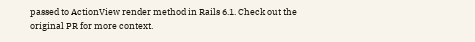passed to ActionView render method in Rails 6.1. Check out the original PR for more context.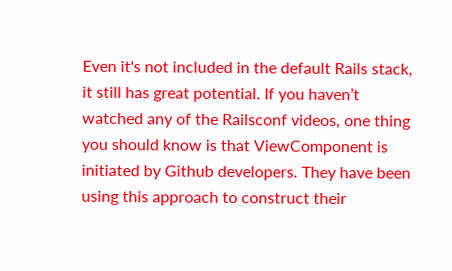Even it's not included in the default Rails stack, it still has great potential. If you haven’t watched any of the Railsconf videos, one thing you should know is that ViewComponent is initiated by Github developers. They have been using this approach to construct their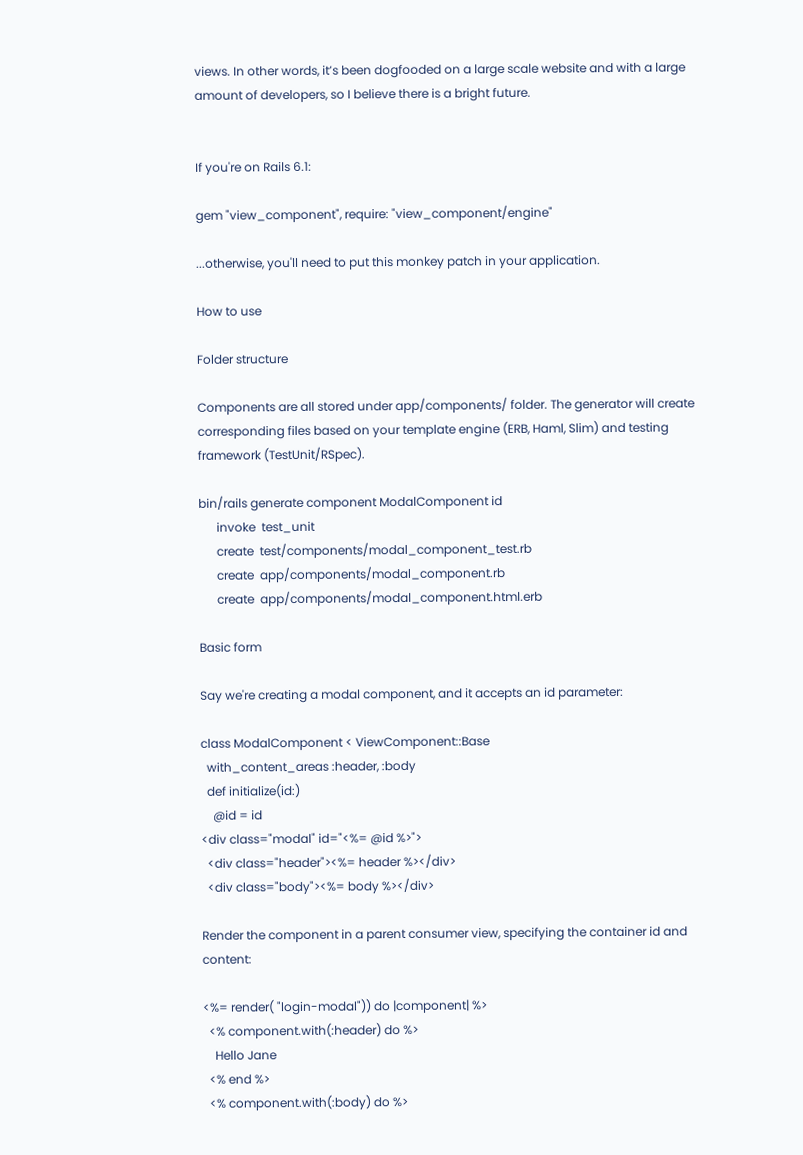views. In other words, it’s been dogfooded on a large scale website and with a large amount of developers, so I believe there is a bright future.


If you're on Rails 6.1:

gem "view_component", require: "view_component/engine"

...otherwise, you'll need to put this monkey patch in your application.

How to use

Folder structure

Components are all stored under app/components/ folder. The generator will create corresponding files based on your template engine (ERB, Haml, Slim) and testing framework (TestUnit/RSpec).

bin/rails generate component ModalComponent id
      invoke  test_unit
      create  test/components/modal_component_test.rb
      create  app/components/modal_component.rb
      create  app/components/modal_component.html.erb

Basic form

Say we're creating a modal component, and it accepts an id parameter:

class ModalComponent < ViewComponent::Base
  with_content_areas :header, :body
  def initialize(id:)
    @id = id
<div class="modal" id="<%= @id %>">
  <div class="header"><%= header %></div>
  <div class="body"><%= body %></div>

Render the component in a parent consumer view, specifying the container id and content:

<%= render( "login-modal")) do |component| %>
  <% component.with(:header) do %>
    Hello Jane
  <% end %>
  <% component.with(:body) do %>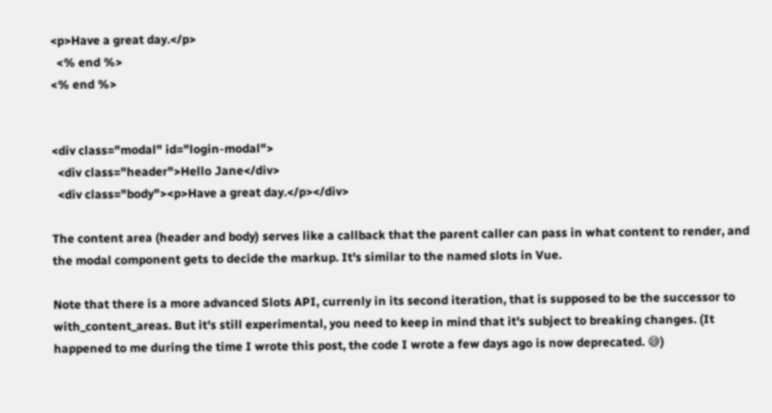<p>Have a great day.</p>
  <% end %>
<% end %>


<div class="modal" id="login-modal">
  <div class="header">Hello Jane</div>
  <div class="body"><p>Have a great day.</p></div>

The content area (header and body) serves like a callback that the parent caller can pass in what content to render, and the modal component gets to decide the markup. It's similar to the named slots in Vue.

Note that there is a more advanced Slots API, currenly in its second iteration, that is supposed to be the successor to with_content_areas. But it's still experimental, you need to keep in mind that it's subject to breaking changes. (It happened to me during the time I wrote this post, the code I wrote a few days ago is now deprecated. 😅)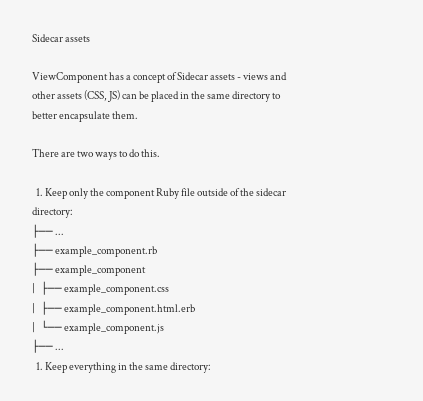Sidecar assets

ViewComponent has a concept of Sidecar assets - views and other assets (CSS, JS) can be placed in the same directory to better encapsulate them.

There are two ways to do this.

  1. Keep only the component Ruby file outside of the sidecar directory:
├── ...
├── example_component.rb
├── example_component
|   ├── example_component.css
|   ├── example_component.html.erb
|   └── example_component.js
├── ...
  1. Keep everything in the same directory: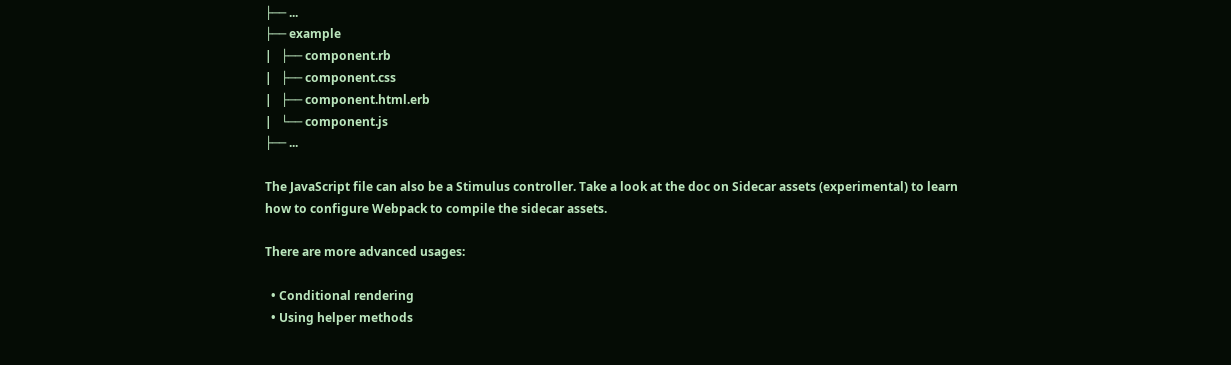├── ...
├── example
|   ├── component.rb
|   ├── component.css
|   ├── component.html.erb
|   └── component.js
├── ...

The JavaScript file can also be a Stimulus controller. Take a look at the doc on Sidecar assets (experimental) to learn how to configure Webpack to compile the sidecar assets.

There are more advanced usages:

  • Conditional rendering
  • Using helper methods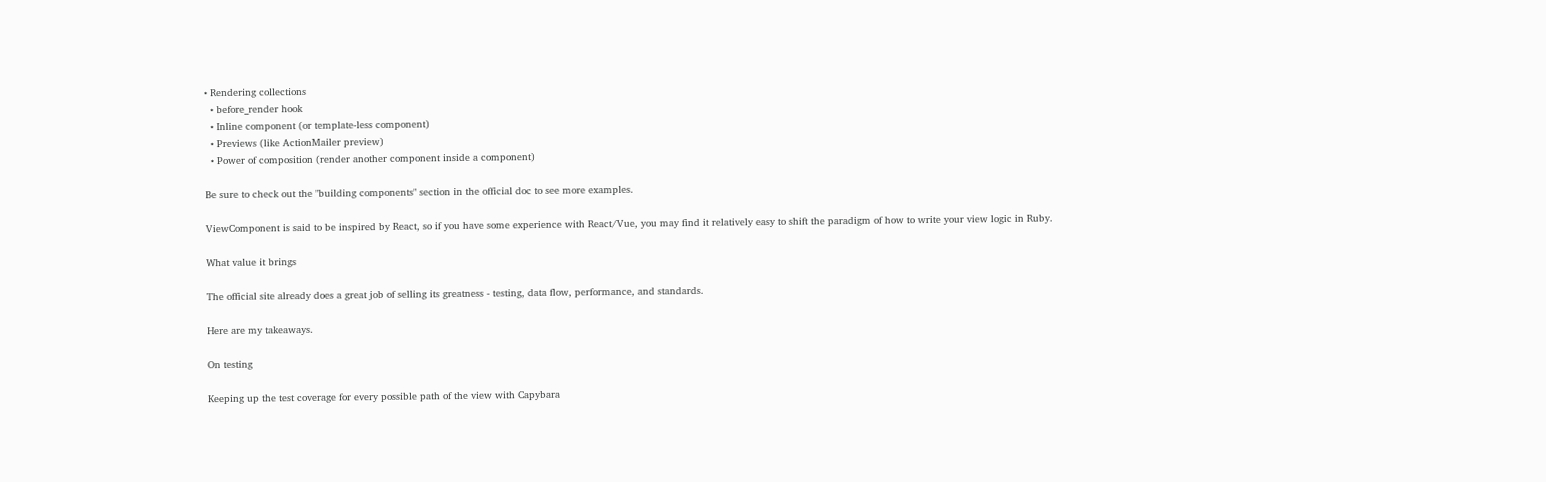• Rendering collections
  • before_render hook
  • Inline component (or template-less component)
  • Previews (like ActionMailer preview)
  • Power of composition (render another component inside a component)

Be sure to check out the "building components" section in the official doc to see more examples.

ViewComponent is said to be inspired by React, so if you have some experience with React/Vue, you may find it relatively easy to shift the paradigm of how to write your view logic in Ruby.

What value it brings

The official site already does a great job of selling its greatness - testing, data flow, performance, and standards.

Here are my takeaways.

On testing

Keeping up the test coverage for every possible path of the view with Capybara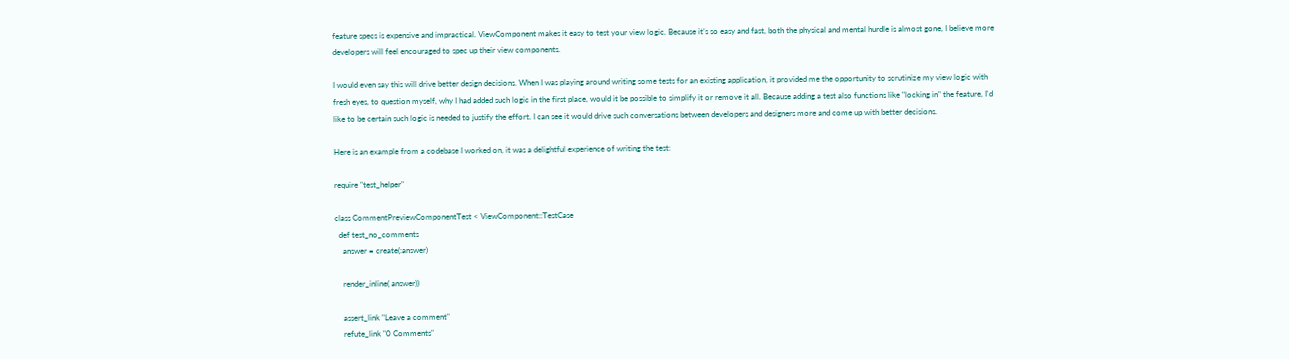feature specs is expensive and impractical. ViewComponent makes it easy to test your view logic. Because it’s so easy and fast, both the physical and mental hurdle is almost gone, I believe more developers will feel encouraged to spec up their view components.

I would even say this will drive better design decisions. When I was playing around writing some tests for an existing application, it provided me the opportunity to scrutinize my view logic with fresh eyes, to question myself, why I had added such logic in the first place, would it be possible to simplify it or remove it all. Because adding a test also functions like "locking in" the feature, I'd like to be certain such logic is needed to justify the effort. I can see it would drive such conversations between developers and designers more and come up with better decisions.

Here is an example from a codebase I worked on, it was a delightful experience of writing the test:

require "test_helper"

class CommentPreviewComponentTest < ViewComponent::TestCase
  def test_no_comments
    answer = create(:answer)

    render_inline( answer))

    assert_link "Leave a comment"
    refute_link "0 Comments"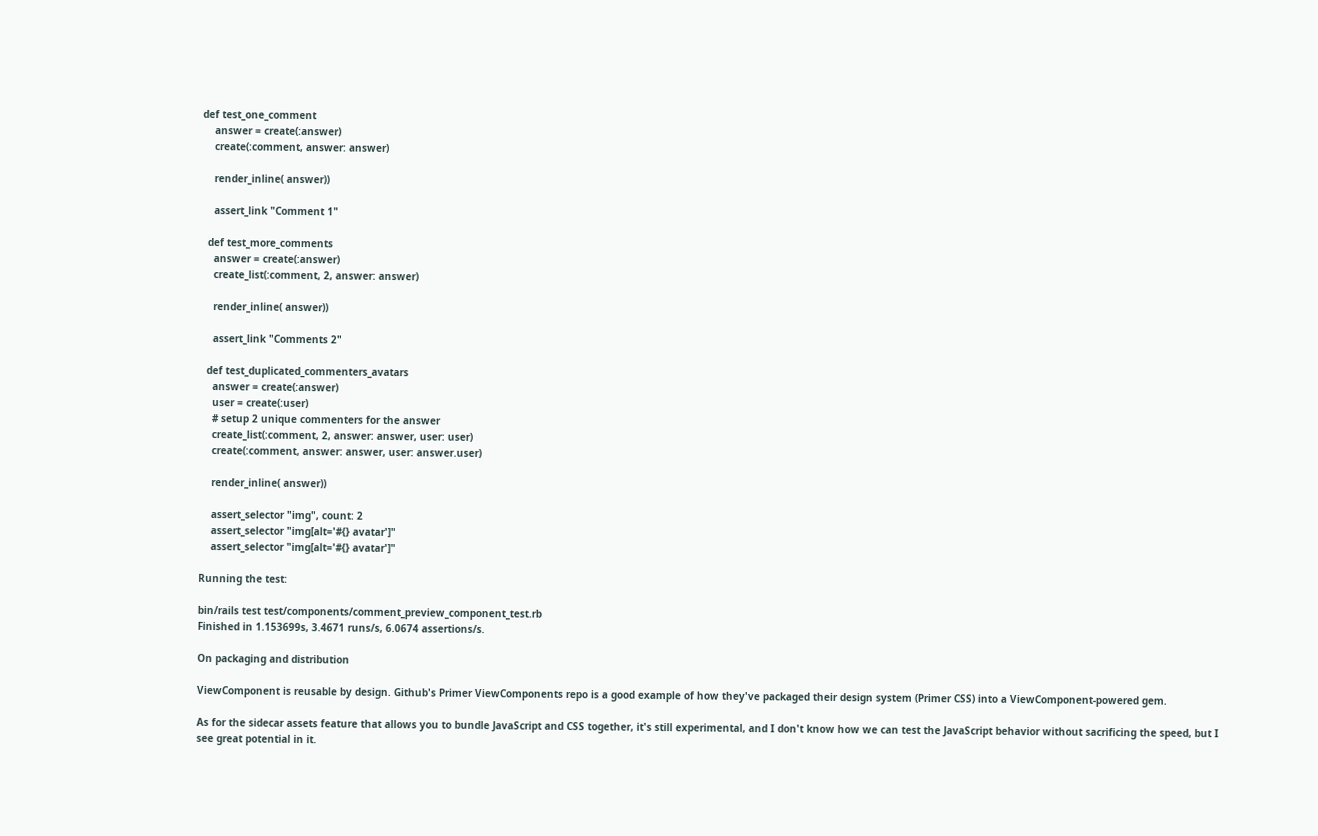def test_one_comment
    answer = create(:answer)
    create(:comment, answer: answer)

    render_inline( answer))

    assert_link "Comment 1"

  def test_more_comments
    answer = create(:answer)
    create_list(:comment, 2, answer: answer)

    render_inline( answer))

    assert_link "Comments 2"

  def test_duplicated_commenters_avatars
    answer = create(:answer)
    user = create(:user)
    # setup 2 unique commenters for the answer
    create_list(:comment, 2, answer: answer, user: user)
    create(:comment, answer: answer, user: answer.user)

    render_inline( answer))

    assert_selector "img", count: 2
    assert_selector "img[alt='#{} avatar']"
    assert_selector "img[alt='#{} avatar']"

Running the test:

bin/rails test test/components/comment_preview_component_test.rb
Finished in 1.153699s, 3.4671 runs/s, 6.0674 assertions/s.

On packaging and distribution

ViewComponent is reusable by design. Github's Primer ViewComponents repo is a good example of how they've packaged their design system (Primer CSS) into a ViewComponent-powered gem.

As for the sidecar assets feature that allows you to bundle JavaScript and CSS together, it's still experimental, and I don't know how we can test the JavaScript behavior without sacrificing the speed, but I see great potential in it.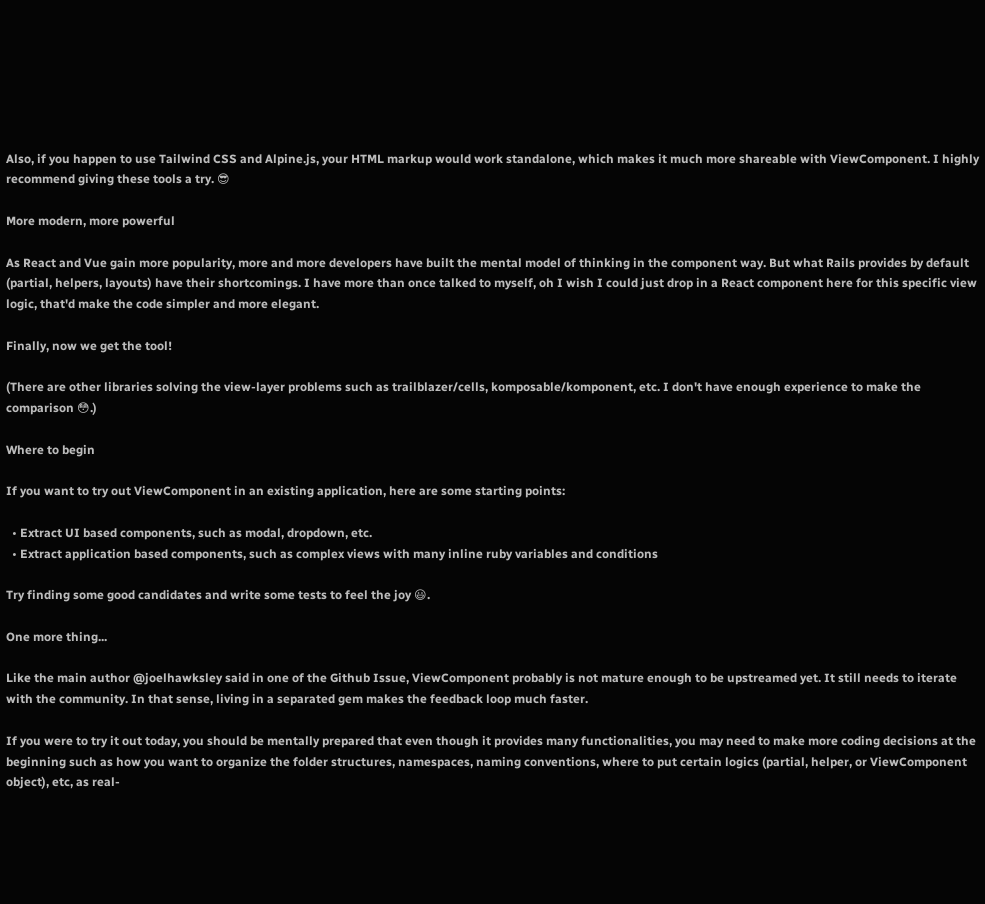Also, if you happen to use Tailwind CSS and Alpine.js, your HTML markup would work standalone, which makes it much more shareable with ViewComponent. I highly recommend giving these tools a try. 😎

More modern, more powerful

As React and Vue gain more popularity, more and more developers have built the mental model of thinking in the component way. But what Rails provides by default (partial, helpers, layouts) have their shortcomings. I have more than once talked to myself, oh I wish I could just drop in a React component here for this specific view logic, that'd make the code simpler and more elegant.

Finally, now we get the tool!

(There are other libraries solving the view-layer problems such as trailblazer/cells, komposable/komponent, etc. I don't have enough experience to make the comparison 😳.)

Where to begin

If you want to try out ViewComponent in an existing application, here are some starting points:

  • Extract UI based components, such as modal, dropdown, etc.
  • Extract application based components, such as complex views with many inline ruby variables and conditions

Try finding some good candidates and write some tests to feel the joy 😃.

One more thing...

Like the main author @joelhawksley said in one of the Github Issue, ViewComponent probably is not mature enough to be upstreamed yet. It still needs to iterate with the community. In that sense, living in a separated gem makes the feedback loop much faster.

If you were to try it out today, you should be mentally prepared that even though it provides many functionalities, you may need to make more coding decisions at the beginning such as how you want to organize the folder structures, namespaces, naming conventions, where to put certain logics (partial, helper, or ViewComponent object), etc, as real-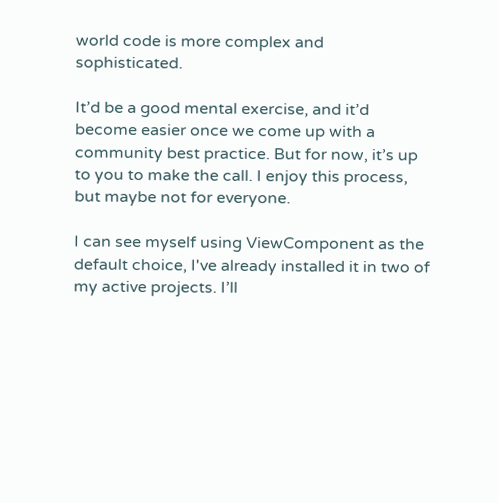world code is more complex and sophisticated.

It’d be a good mental exercise, and it’d become easier once we come up with a community best practice. But for now, it’s up to you to make the call. I enjoy this process, but maybe not for everyone.

I can see myself using ViewComponent as the default choice, I've already installed it in two of my active projects. I’ll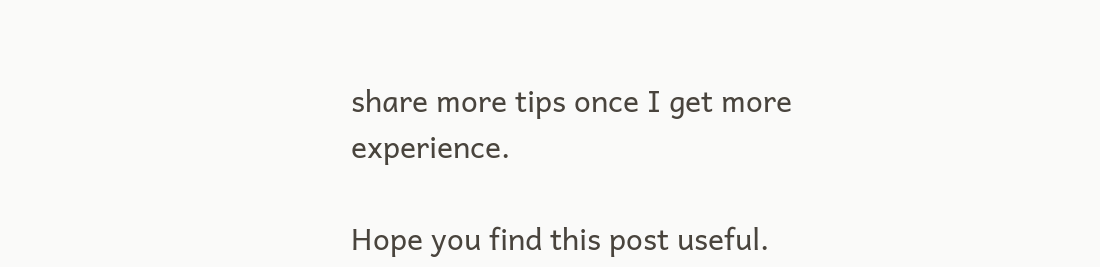share more tips once I get more experience.

Hope you find this post useful.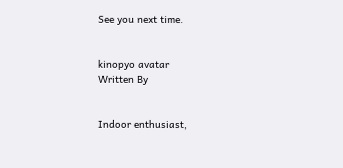See you next time.


kinopyo avatar
Written By


Indoor enthusiast,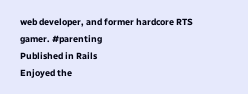web developer, and former hardcore RTS gamer. #parenting
Published in Rails
Enjoyed the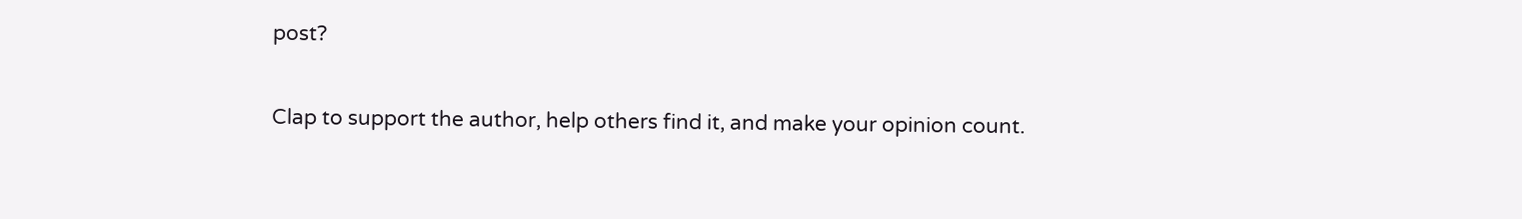post?

Clap to support the author, help others find it, and make your opinion count.